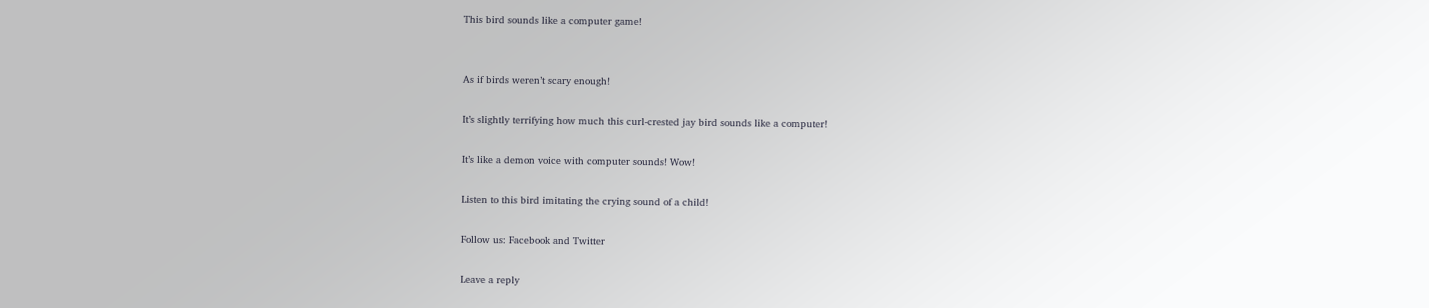This bird sounds like a computer game!


As if birds weren’t scary enough!

It’s slightly terrifying how much this curl-crested jay bird sounds like a computer!

It’s like a demon voice with computer sounds! Wow!

Listen to this bird imitating the crying sound of a child!

Follow us: Facebook and Twitter

Leave a reply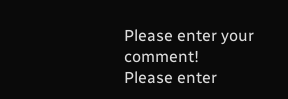Please enter your comment!
Please enter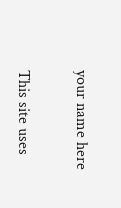your name here

This site uses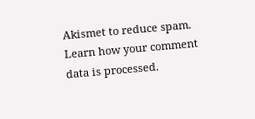Akismet to reduce spam. Learn how your comment data is processed.